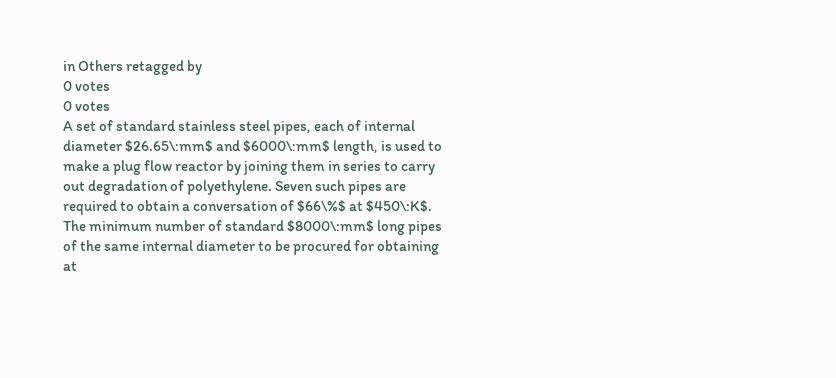in Others retagged by
0 votes
0 votes
A set of standard stainless steel pipes, each of internal diameter $26.65\:mm$ and $6000\:mm$ length, is used to make a plug flow reactor by joining them in series to carry out degradation of polyethylene. Seven such pipes are required to obtain a conversation of $66\%$ at $450\:K$. The minimum number of standard $8000\:mm$ long pipes of the same internal diameter to be procured for obtaining at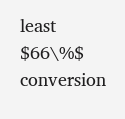least $66\%$ conversion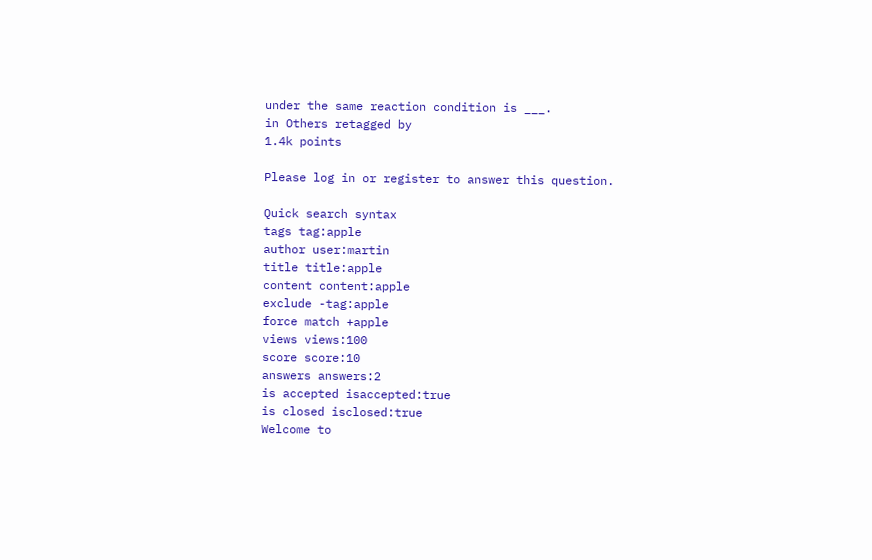under the same reaction condition is ___.
in Others retagged by
1.4k points

Please log in or register to answer this question.

Quick search syntax
tags tag:apple
author user:martin
title title:apple
content content:apple
exclude -tag:apple
force match +apple
views views:100
score score:10
answers answers:2
is accepted isaccepted:true
is closed isclosed:true
Welcome to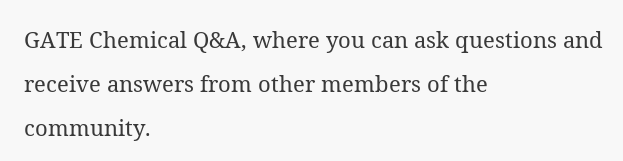GATE Chemical Q&A, where you can ask questions and receive answers from other members of the community.